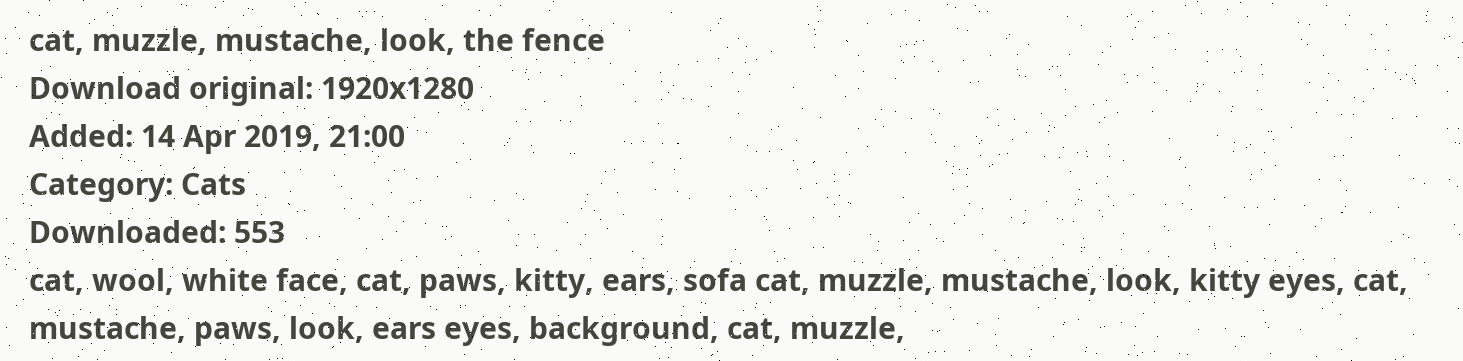cat, muzzle, mustache, look, the fence
Download original: 1920x1280
Added: 14 Apr 2019, 21:00
Category: Cats
Downloaded: 553
cat, wool, white face, cat, paws, kitty, ears, sofa cat, muzzle, mustache, look, kitty eyes, cat, mustache, paws, look, ears eyes, background, cat, muzzle,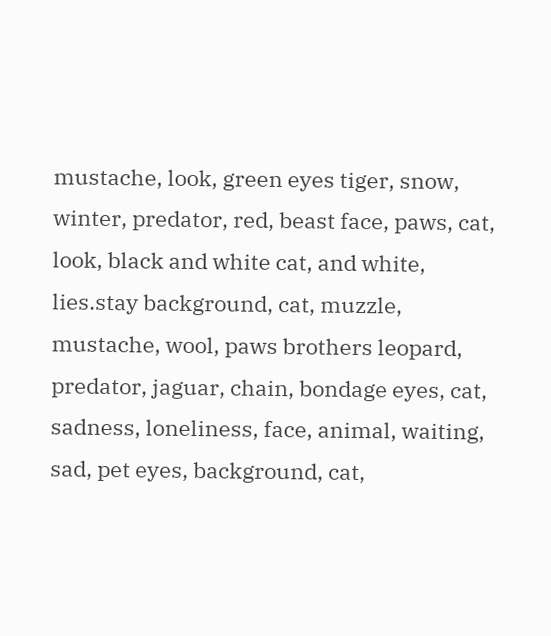mustache, look, green eyes tiger, snow, winter, predator, red, beast face, paws, cat, look, black and white cat, and white, lies.stay background, cat, muzzle, mustache, wool, paws brothers leopard, predator, jaguar, chain, bondage eyes, cat, sadness, loneliness, face, animal, waiting, sad, pet eyes, background, cat,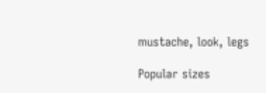mustache, look, legs

Popular sizes